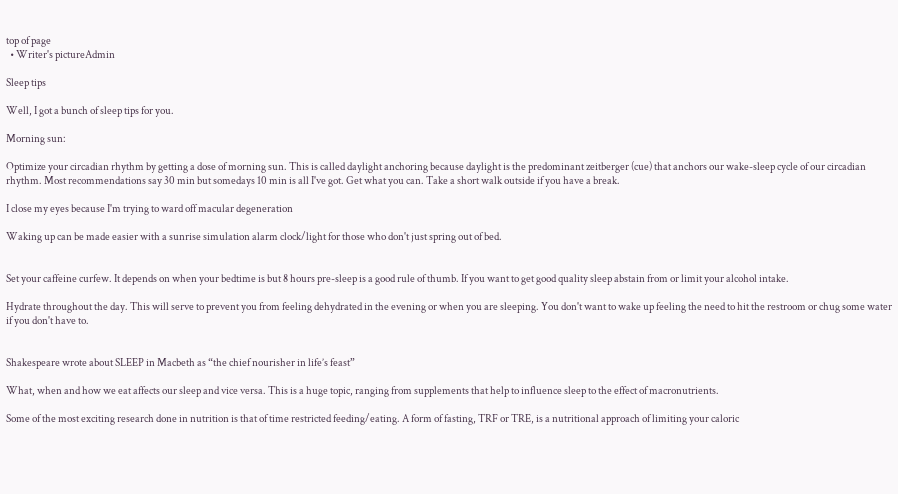top of page
  • Writer's pictureAdmin

Sleep tips

Well, I got a bunch of sleep tips for you.

Morning sun:

Optimize your circadian rhythm by getting a dose of morning sun. This is called daylight anchoring because daylight is the predominant zeitberger (cue) that anchors our wake-sleep cycle of our circadian rhythm. Most recommendations say 30 min but somedays 10 min is all I've got. Get what you can. Take a short walk outside if you have a break.

I close my eyes because I'm trying to ward off macular degeneration

Waking up can be made easier with a sunrise simulation alarm clock/light for those who don't just spring out of bed.


Set your caffeine curfew. It depends on when your bedtime is but 8 hours pre-sleep is a good rule of thumb. If you want to get good quality sleep abstain from or limit your alcohol intake.

Hydrate throughout the day. This will serve to prevent you from feeling dehydrated in the evening or when you are sleeping. You don't want to wake up feeling the need to hit the restroom or chug some water if you don't have to.


Shakespeare wrote about SLEEP in Macbeth as “the chief nourisher in life’s feast”

What, when and how we eat affects our sleep and vice versa. This is a huge topic, ranging from supplements that help to influence sleep to the effect of macronutrients.

Some of the most exciting research done in nutrition is that of time restricted feeding/eating. A form of fasting, TRF or TRE, is a nutritional approach of limiting your caloric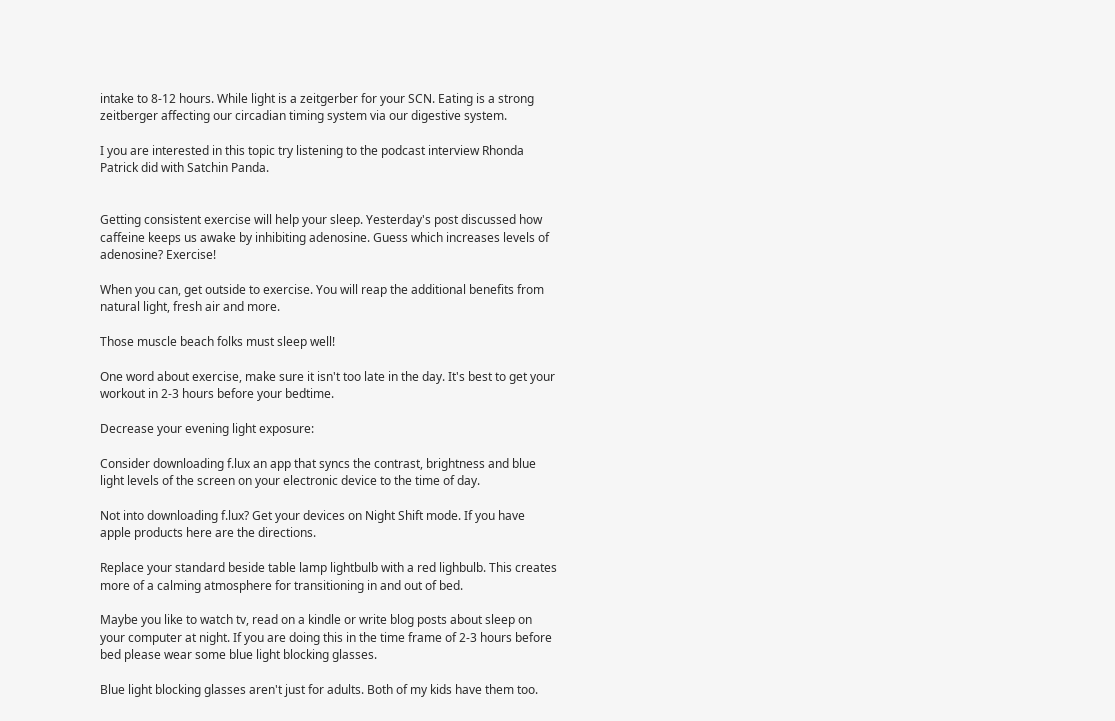intake to 8-12 hours. While light is a zeitgerber for your SCN. Eating is a strong zeitberger affecting our circadian timing system via our digestive system.

I you are interested in this topic try listening to the podcast interview Rhonda Patrick did with Satchin Panda.


Getting consistent exercise will help your sleep. Yesterday's post discussed how caffeine keeps us awake by inhibiting adenosine. Guess which increases levels of adenosine? Exercise!

When you can, get outside to exercise. You will reap the additional benefits from natural light, fresh air and more.

Those muscle beach folks must sleep well!

One word about exercise, make sure it isn't too late in the day. It's best to get your workout in 2-3 hours before your bedtime.

Decrease your evening light exposure:

Consider downloading f.lux an app that syncs the contrast, brightness and blue light levels of the screen on your electronic device to the time of day.

Not into downloading f.lux? Get your devices on Night Shift mode. If you have apple products here are the directions.

Replace your standard beside table lamp lightbulb with a red lighbulb. This creates more of a calming atmosphere for transitioning in and out of bed.

Maybe you like to watch tv, read on a kindle or write blog posts about sleep on your computer at night. If you are doing this in the time frame of 2-3 hours before bed please wear some blue light blocking glasses.

Blue light blocking glasses aren't just for adults. Both of my kids have them too.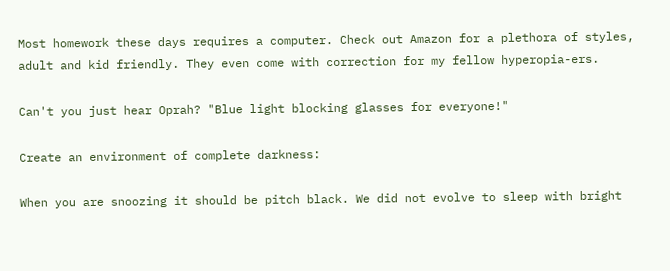Most homework these days requires a computer. Check out Amazon for a plethora of styles, adult and kid friendly. They even come with correction for my fellow hyperopia-ers.

Can't you just hear Oprah? "Blue light blocking glasses for everyone!"

Create an environment of complete darkness:

When you are snoozing it should be pitch black. We did not evolve to sleep with bright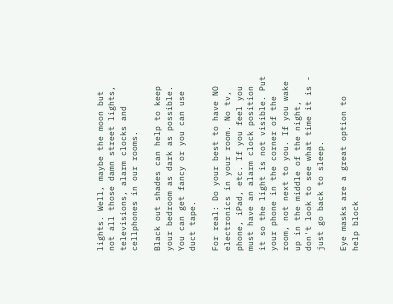lights. Well, maybe the moon but not all those damn street lights, televisions, alarm clocks and cellphones in our rooms.

Black out shades can help to keep your bedroom as dark as possible. You can get fancy or you can use duct tape.

For real: Do your best to have NO electronics in your room. No tv, phone, iPad, etc. If you feel you must have an alarm clock position it so the light is not visible. Put your phone in the corner of the room, not next to you. If you wake up in the middle of the night, don't look to see what time it is - just go back to sleep.

Eye masks are a great option to help block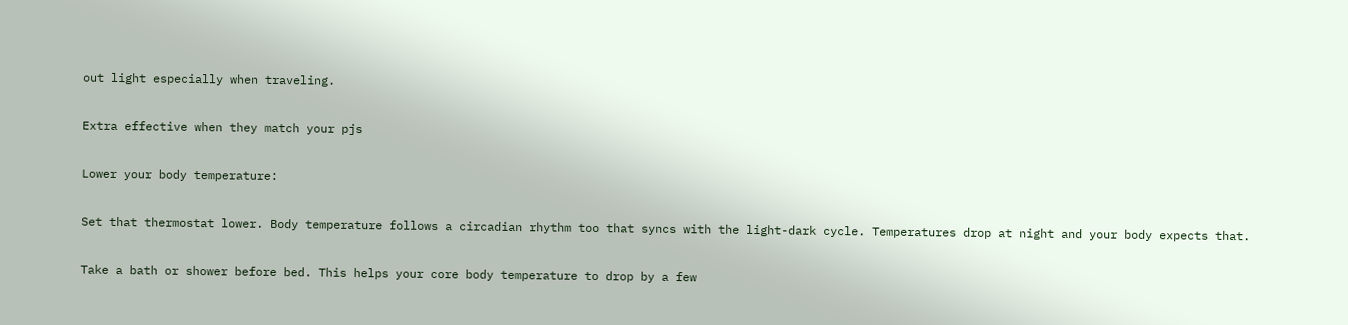out light especially when traveling.

Extra effective when they match your pjs

Lower your body temperature:

Set that thermostat lower. Body temperature follows a circadian rhythm too that syncs with the light-dark cycle. Temperatures drop at night and your body expects that.

Take a bath or shower before bed. This helps your core body temperature to drop by a few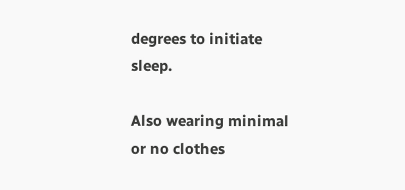degrees to initiate sleep.

Also wearing minimal or no clothes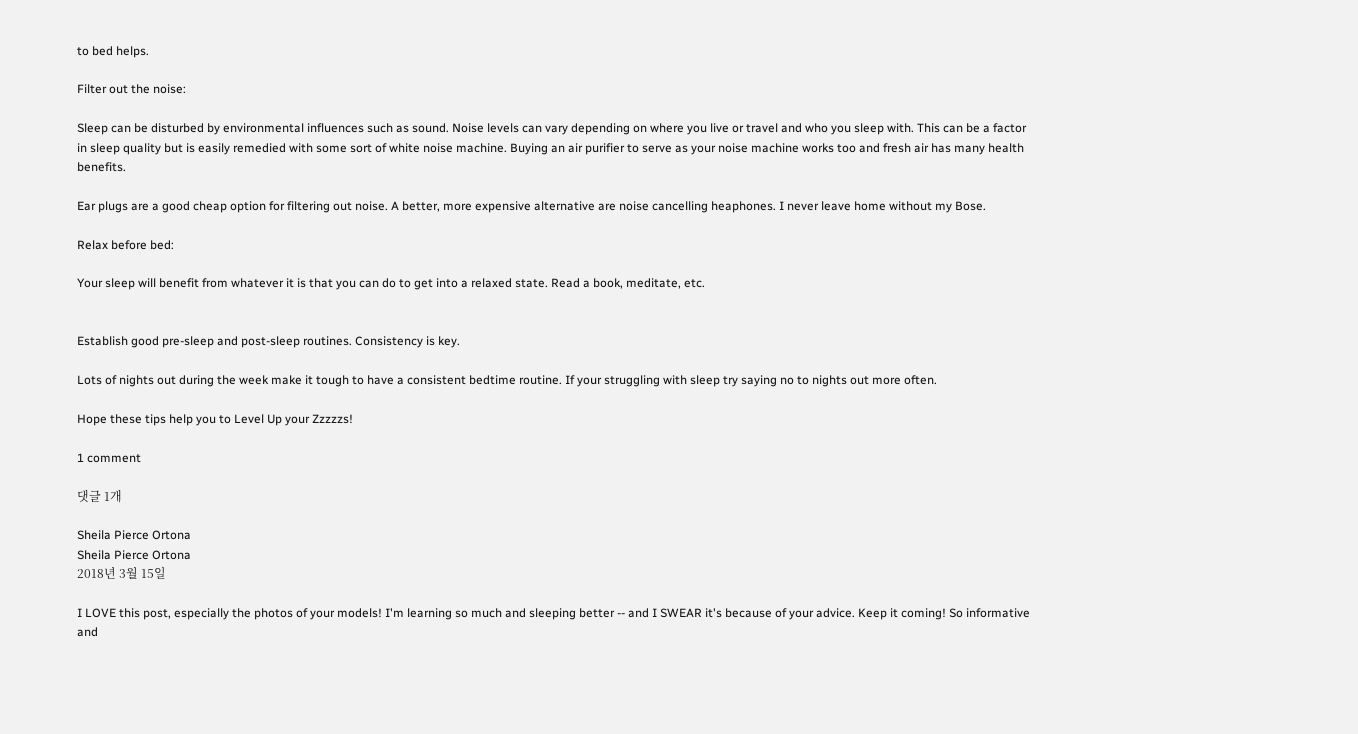to bed helps.

Filter out the noise:

Sleep can be disturbed by environmental influences such as sound. Noise levels can vary depending on where you live or travel and who you sleep with. This can be a factor in sleep quality but is easily remedied with some sort of white noise machine. Buying an air purifier to serve as your noise machine works too and fresh air has many health benefits.

Ear plugs are a good cheap option for filtering out noise. A better, more expensive alternative are noise cancelling heaphones. I never leave home without my Bose.

Relax before bed:

Your sleep will benefit from whatever it is that you can do to get into a relaxed state. Read a book, meditate, etc.


Establish good pre-sleep and post-sleep routines. Consistency is key.

Lots of nights out during the week make it tough to have a consistent bedtime routine. If your struggling with sleep try saying no to nights out more often.

Hope these tips help you to Level Up your Zzzzzs!

1 comment

댓글 1개

Sheila Pierce Ortona
Sheila Pierce Ortona
2018년 3월 15일

I LOVE this post, especially the photos of your models! I'm learning so much and sleeping better -- and I SWEAR it's because of your advice. Keep it coming! So informative and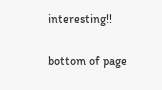interesting!!

bottom of page